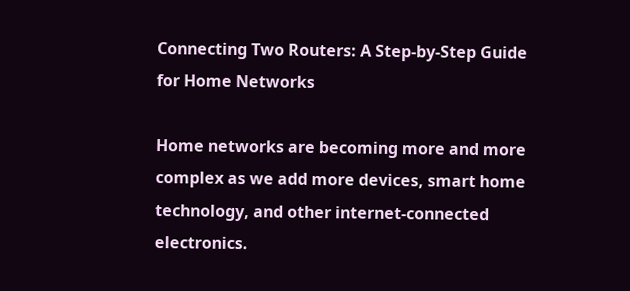Connecting Two Routers: A Step-by-Step Guide for Home Networks

Home networks are becoming more and more complex as we add more devices, smart home technology, and other internet-connected electronics.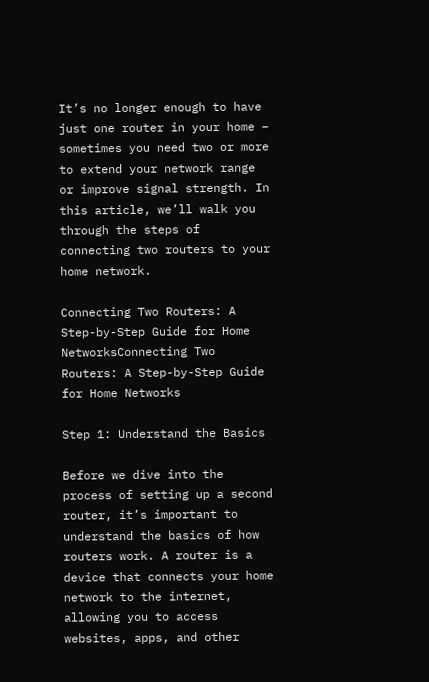It’s no longer enough to have just one router in your home – sometimes you need two or more to extend your network range or improve signal strength. In this article, we’ll walk you through the steps of connecting two routers to your home network.

Connecting Two Routers: A Step-by-Step Guide for Home NetworksConnecting Two Routers: A Step-by-Step Guide for Home Networks

Step 1: Understand the Basics

Before we dive into the process of setting up a second router, it’s important to understand the basics of how routers work. A router is a device that connects your home network to the internet, allowing you to access websites, apps, and other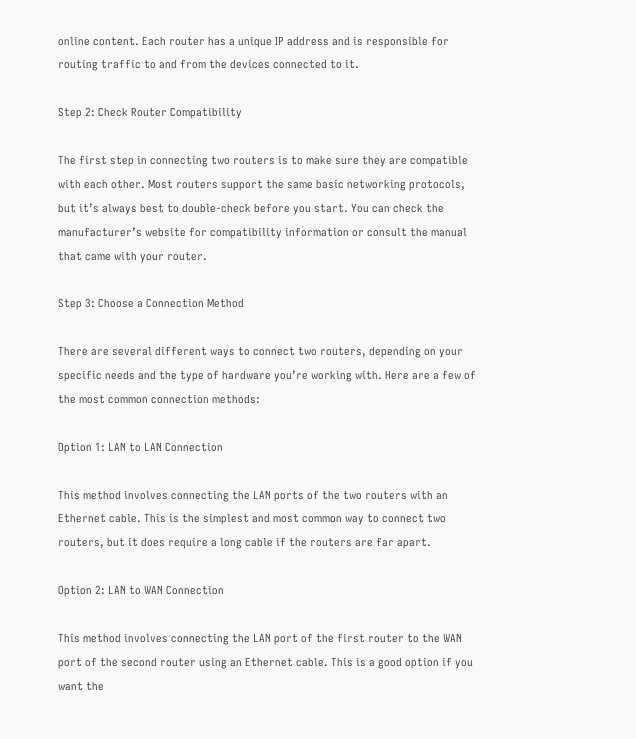online content. Each router has a unique IP address and is responsible for routing traffic to and from the devices connected to it.

Step 2: Check Router Compatibility

The first step in connecting two routers is to make sure they are compatible with each other. Most routers support the same basic networking protocols, but it’s always best to double-check before you start. You can check the manufacturer’s website for compatibility information or consult the manual that came with your router.

Step 3: Choose a Connection Method

There are several different ways to connect two routers, depending on your specific needs and the type of hardware you’re working with. Here are a few of the most common connection methods:

Option 1: LAN to LAN Connection

This method involves connecting the LAN ports of the two routers with an Ethernet cable. This is the simplest and most common way to connect two routers, but it does require a long cable if the routers are far apart.

Option 2: LAN to WAN Connection

This method involves connecting the LAN port of the first router to the WAN port of the second router using an Ethernet cable. This is a good option if you want the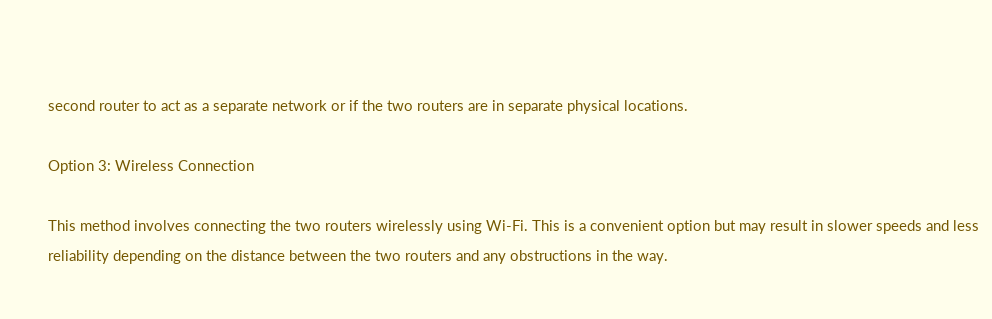second router to act as a separate network or if the two routers are in separate physical locations.

Option 3: Wireless Connection

This method involves connecting the two routers wirelessly using Wi-Fi. This is a convenient option but may result in slower speeds and less reliability depending on the distance between the two routers and any obstructions in the way.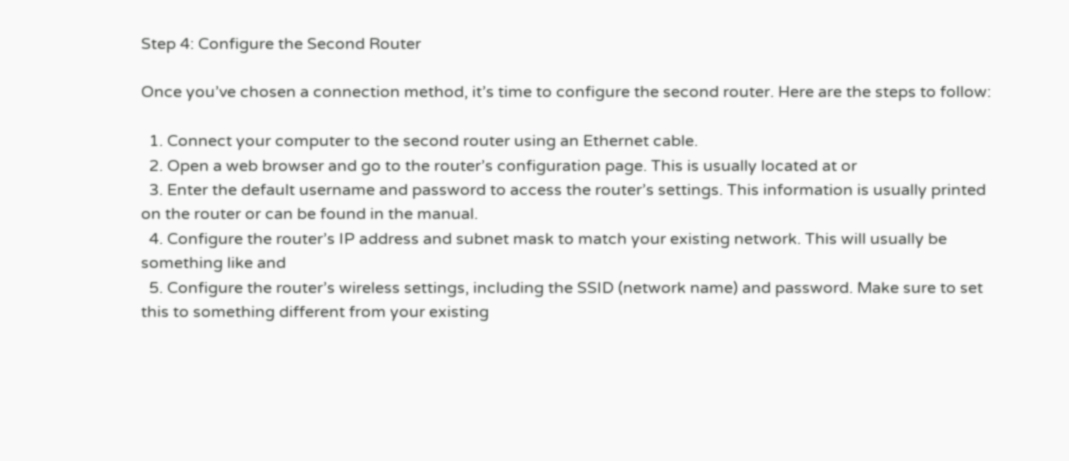Step 4: Configure the Second Router

Once you’ve chosen a connection method, it’s time to configure the second router. Here are the steps to follow:

  1. Connect your computer to the second router using an Ethernet cable.
  2. Open a web browser and go to the router’s configuration page. This is usually located at or
  3. Enter the default username and password to access the router’s settings. This information is usually printed on the router or can be found in the manual.
  4. Configure the router’s IP address and subnet mask to match your existing network. This will usually be something like and
  5. Configure the router’s wireless settings, including the SSID (network name) and password. Make sure to set this to something different from your existing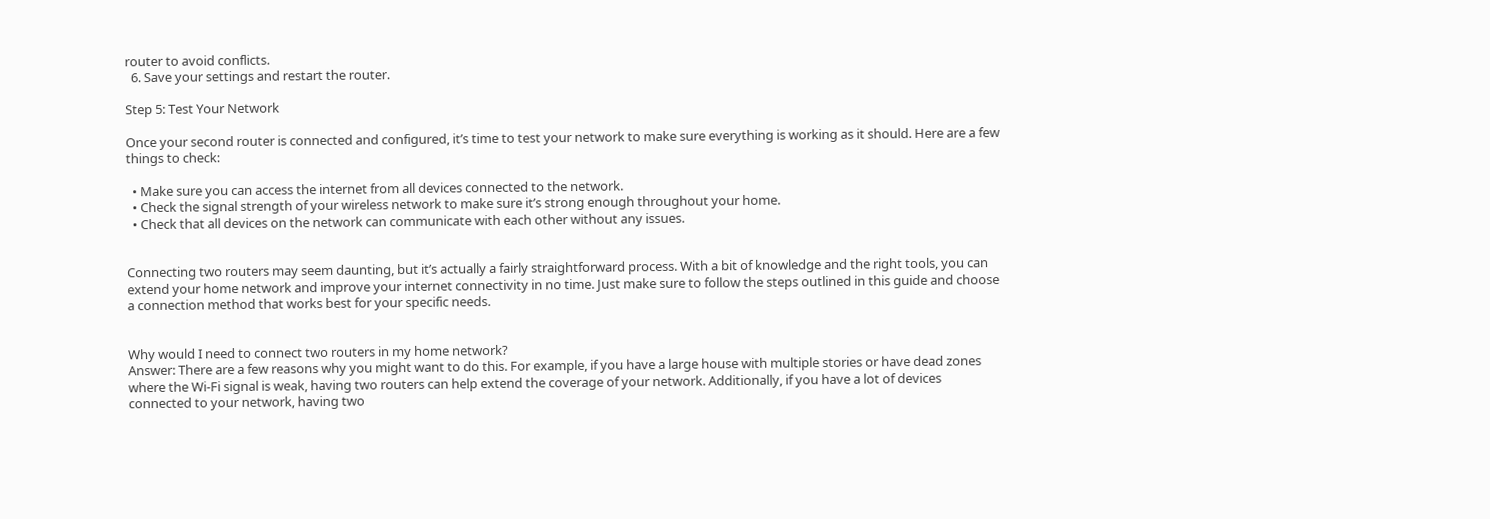router to avoid conflicts.
  6. Save your settings and restart the router.

Step 5: Test Your Network

Once your second router is connected and configured, it’s time to test your network to make sure everything is working as it should. Here are a few things to check:

  • Make sure you can access the internet from all devices connected to the network.
  • Check the signal strength of your wireless network to make sure it’s strong enough throughout your home.
  • Check that all devices on the network can communicate with each other without any issues.


Connecting two routers may seem daunting, but it’s actually a fairly straightforward process. With a bit of knowledge and the right tools, you can extend your home network and improve your internet connectivity in no time. Just make sure to follow the steps outlined in this guide and choose a connection method that works best for your specific needs.


Why would I need to connect two routers in my home network?
Answer: There are a few reasons why you might want to do this. For example, if you have a large house with multiple stories or have dead zones where the Wi-Fi signal is weak, having two routers can help extend the coverage of your network. Additionally, if you have a lot of devices connected to your network, having two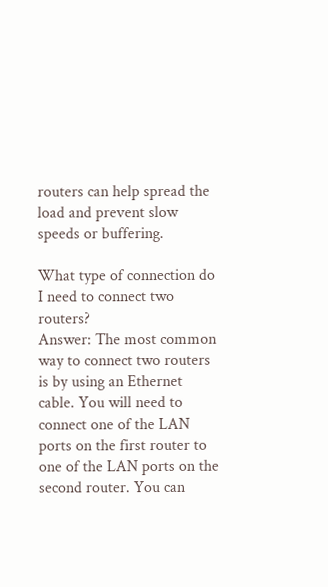routers can help spread the load and prevent slow speeds or buffering.

What type of connection do I need to connect two routers?
Answer: The most common way to connect two routers is by using an Ethernet cable. You will need to connect one of the LAN ports on the first router to one of the LAN ports on the second router. You can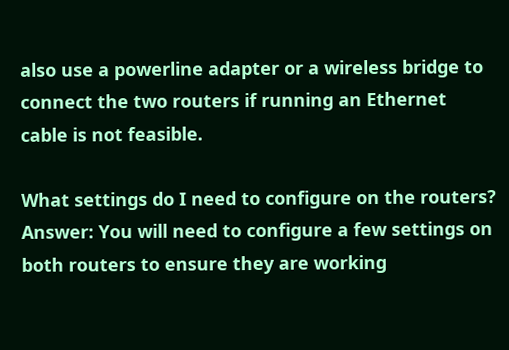also use a powerline adapter or a wireless bridge to connect the two routers if running an Ethernet cable is not feasible.

What settings do I need to configure on the routers?
Answer: You will need to configure a few settings on both routers to ensure they are working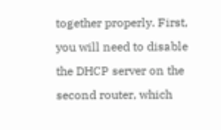together properly. First, you will need to disable the DHCP server on the second router, which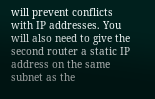will prevent conflicts with IP addresses. You will also need to give the second router a static IP address on the same subnet as the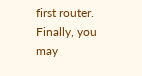first router. Finally, you may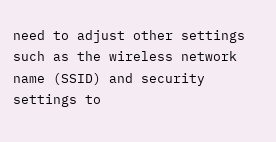need to adjust other settings such as the wireless network name (SSID) and security settings to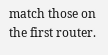match those on the first router.